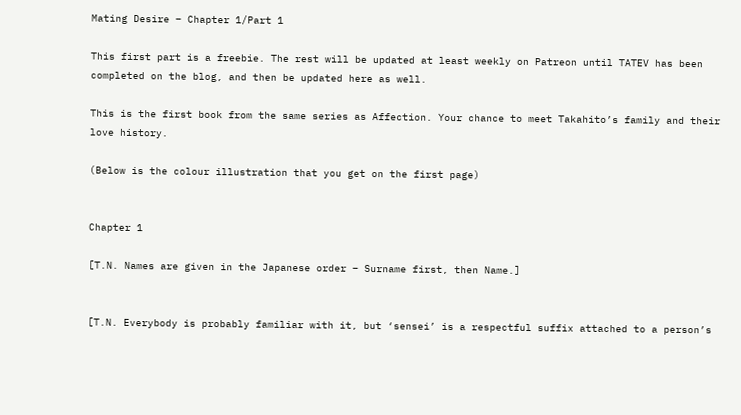Mating Desire – Chapter 1/Part 1

This first part is a freebie. The rest will be updated at least weekly on Patreon until TATEV has been completed on the blog, and then be updated here as well.

This is the first book from the same series as Affection. Your chance to meet Takahito’s family and their love history.

(Below is the colour illustration that you get on the first page)


Chapter 1

[T.N. Names are given in the Japanese order – Surname first, then Name.]


[T.N. Everybody is probably familiar with it, but ‘sensei’ is a respectful suffix attached to a person’s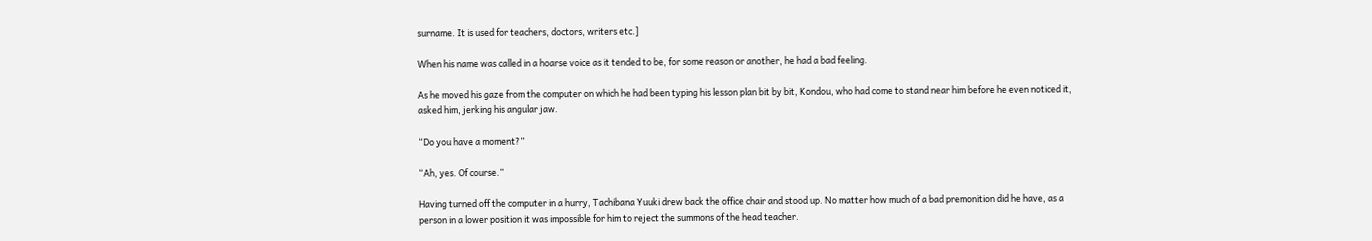surname. It is used for teachers, doctors, writers etc.]

When his name was called in a hoarse voice as it tended to be, for some reason or another, he had a bad feeling.

As he moved his gaze from the computer on which he had been typing his lesson plan bit by bit, Kondou, who had come to stand near him before he even noticed it, asked him, jerking his angular jaw.

“Do you have a moment?”

“Ah, yes. Of course.”

Having turned off the computer in a hurry, Tachibana Yuuki drew back the office chair and stood up. No matter how much of a bad premonition did he have, as a person in a lower position it was impossible for him to reject the summons of the head teacher.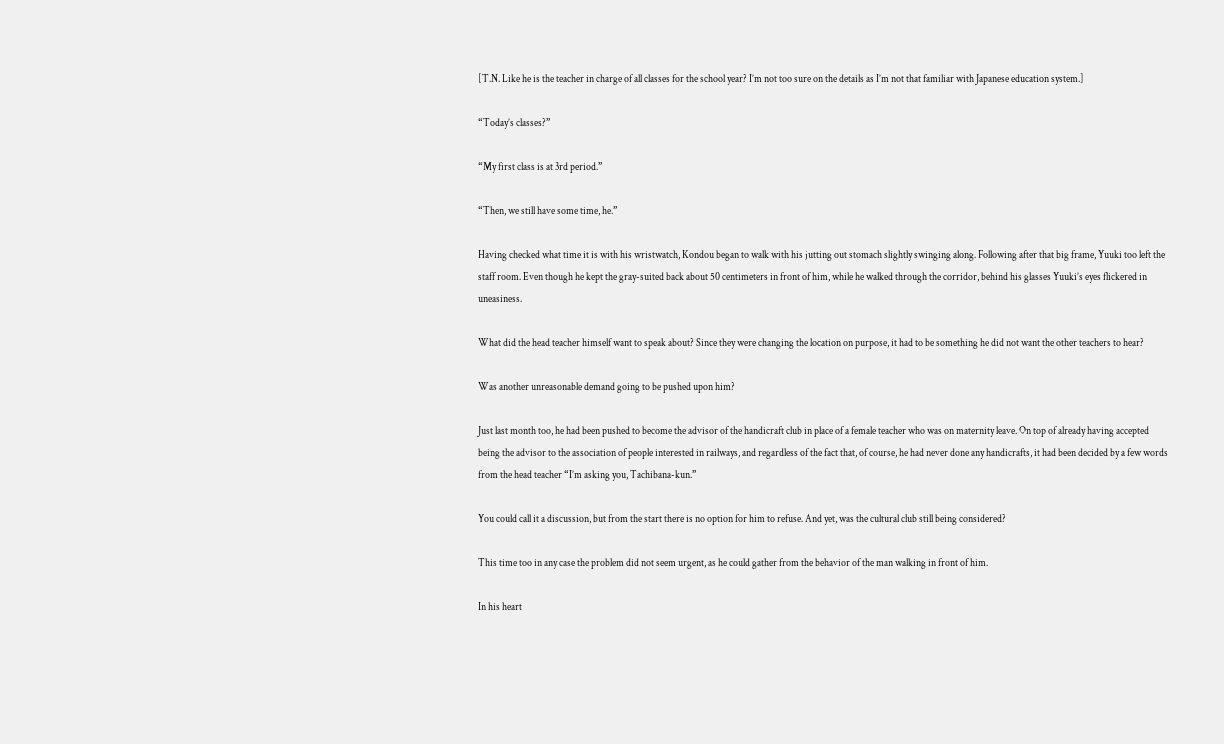[T.N. Like he is the teacher in charge of all classes for the school year? I’m not too sure on the details as I’m not that familiar with Japanese education system.]

“Today’s classes?”

“My first class is at 3rd period.”

“Then, we still have some time, he.”

Having checked what time it is with his wristwatch, Kondou began to walk with his jutting out stomach slightly swinging along. Following after that big frame, Yuuki too left the staff room. Even though he kept the gray-suited back about 50 centimeters in front of him, while he walked through the corridor, behind his glasses Yuuki’s eyes flickered in uneasiness.

What did the head teacher himself want to speak about? Since they were changing the location on purpose, it had to be something he did not want the other teachers to hear?

Was another unreasonable demand going to be pushed upon him?

Just last month too, he had been pushed to become the advisor of the handicraft club in place of a female teacher who was on maternity leave. On top of already having accepted being the advisor to the association of people interested in railways, and regardless of the fact that, of course, he had never done any handicrafts, it had been decided by a few words from the head teacher “I’m asking you, Tachibana-kun.”

You could call it a discussion, but from the start there is no option for him to refuse. And yet, was the cultural club still being considered?

This time too in any case the problem did not seem urgent, as he could gather from the behavior of the man walking in front of him.

In his heart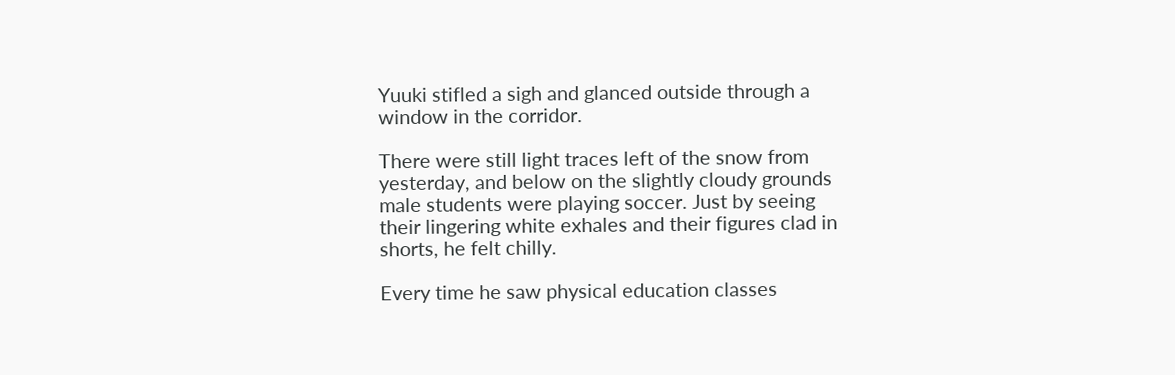Yuuki stifled a sigh and glanced outside through a window in the corridor.

There were still light traces left of the snow from yesterday, and below on the slightly cloudy grounds male students were playing soccer. Just by seeing their lingering white exhales and their figures clad in shorts, he felt chilly.

Every time he saw physical education classes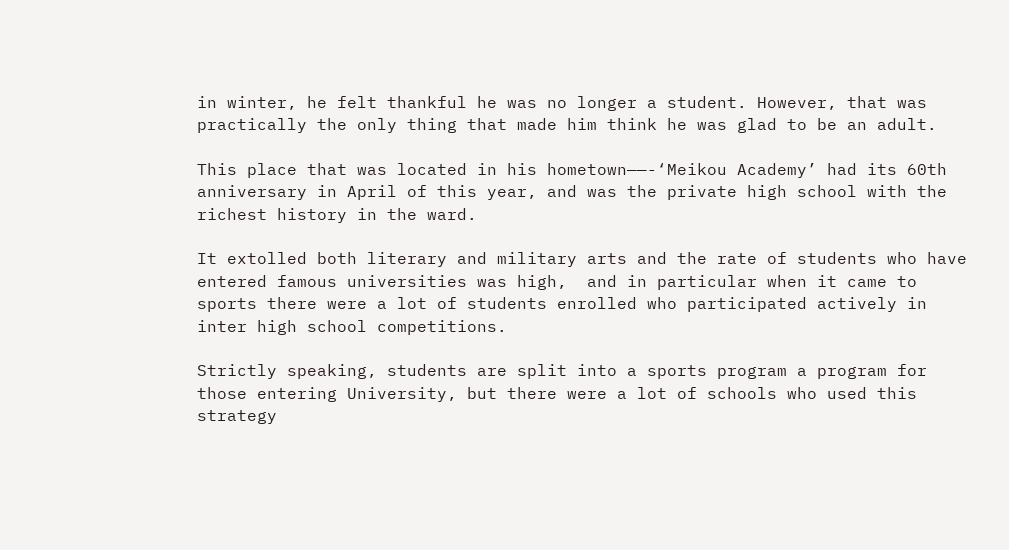in winter, he felt thankful he was no longer a student. However, that was practically the only thing that made him think he was glad to be an adult.

This place that was located in his hometown——-‘Meikou Academy’ had its 60th anniversary in April of this year, and was the private high school with the richest history in the ward.

It extolled both literary and military arts and the rate of students who have entered famous universities was high,  and in particular when it came to sports there were a lot of students enrolled who participated actively in inter high school competitions.

Strictly speaking, students are split into a sports program a program for those entering University, but there were a lot of schools who used this strategy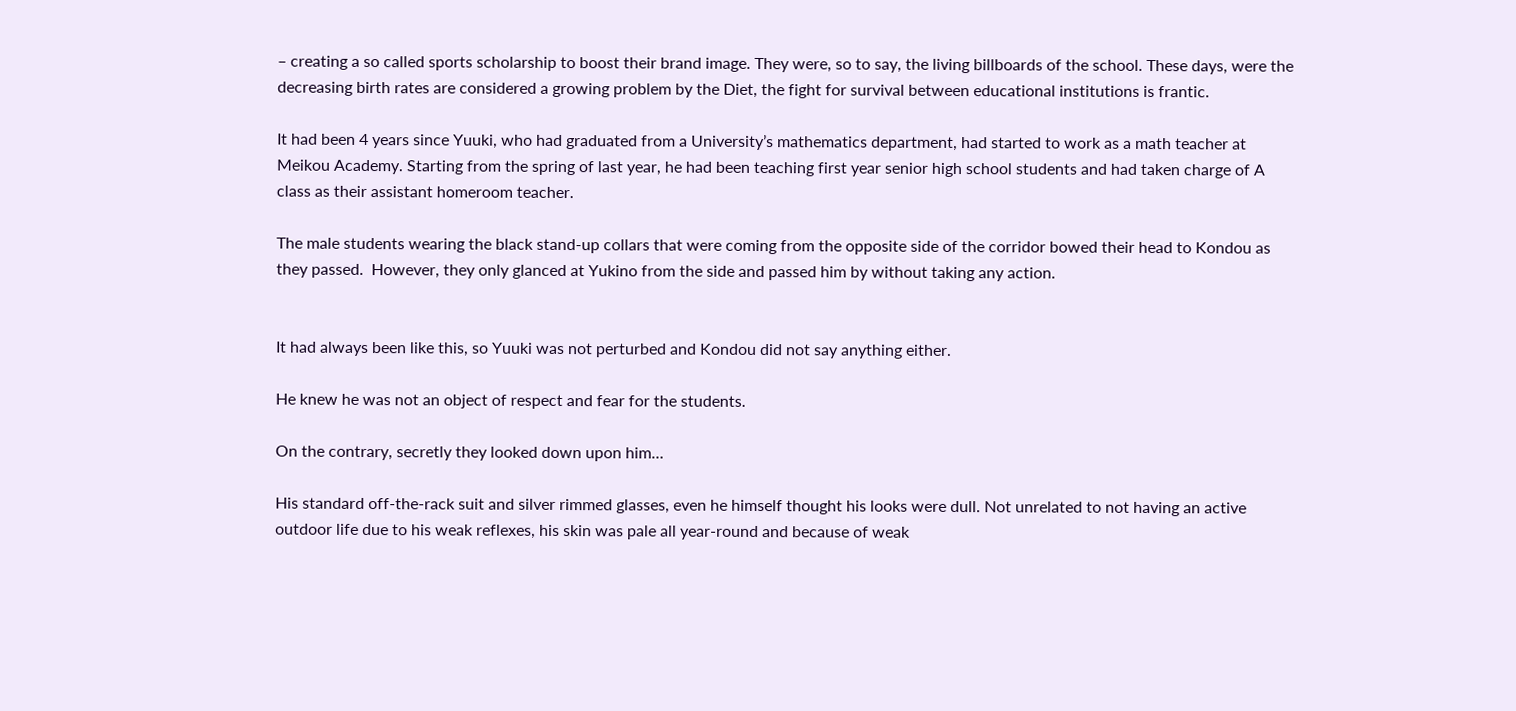– creating a so called sports scholarship to boost their brand image. They were, so to say, the living billboards of the school. These days, were the decreasing birth rates are considered a growing problem by the Diet, the fight for survival between educational institutions is frantic.

It had been 4 years since Yuuki, who had graduated from a University’s mathematics department, had started to work as a math teacher at Meikou Academy. Starting from the spring of last year, he had been teaching first year senior high school students and had taken charge of A class as their assistant homeroom teacher.

The male students wearing the black stand-up collars that were coming from the opposite side of the corridor bowed their head to Kondou as they passed.  However, they only glanced at Yukino from the side and passed him by without taking any action.


It had always been like this, so Yuuki was not perturbed and Kondou did not say anything either.

He knew he was not an object of respect and fear for the students.

On the contrary, secretly they looked down upon him…

His standard off-the-rack suit and silver rimmed glasses, even he himself thought his looks were dull. Not unrelated to not having an active outdoor life due to his weak reflexes, his skin was pale all year-round and because of weak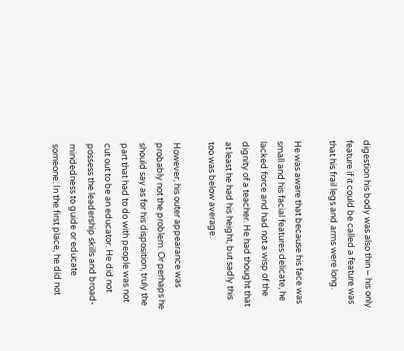digestion his body was also thin – his only feature if it could be called a feature was that his frail legs and arms were long.

He was aware that because his face was small and his facial features delicate, he lacked force and had not a wisp of the dignity of a teacher. He had thought that at least he had his height, but sadly this too was below average.

However, his outer appearance was probably not the problem. Or perhaps he should say as for his disposition, truly the part that had to do with people was not cut out to be an educator. He did not possess the leadership skills and broad-mindedness to guide or educate someone. In the first place, he did not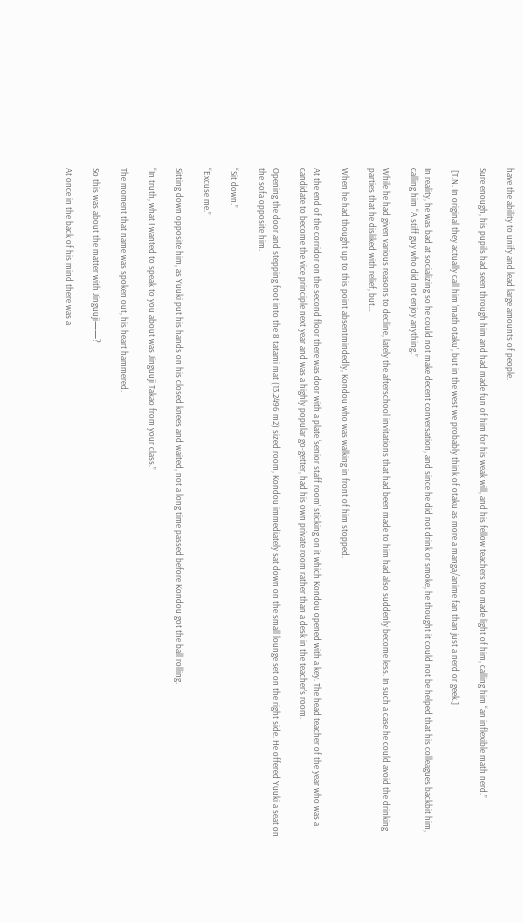have the ability to unify and lead large amounts of people.

Sure enough, his pupils had seen through him and had made fun of him for his weak will, and his fellow teachers too made light of him, calling him “an inflexible math nerd.”

 [T.N. In original they actually call him ‘math otaku’, but in the west we probably think of otaku as more a manga/anime fan than just a nerd or geek.]

In reality, he was bad at socializing so he could not make decent conversation, and since he did not drink or smoke, he thought it could not be helped that his colleagues backbit him, calling him “A stiff guy who did not enjoy anything.”

While he had given various reasons to decline, lately the afterschool invitations that had been made to him had also suddenly become less. In such a case he could avoid the drinking parties that he disliked with relief, but…

When he had thought up to this point absentmindedly, Kondou who was walking in front of him stopped.

At the end of the corridor on the second floor there was door with a plate ‘senior staff room’ sticking on it which Kondou opened with a key. The head teacher of the year who was a candidate to become the vice principle next year and was a highly popular go-getter, had his own private room rather than a desk in the teacher’s room.

Opening the door and stepping foot into the 8 tatami mat (13.2496 m2) sized room, Kondou immediately sat down on the small lounge set on the right side. He offered Yuuki a seat on the sofa opposite him.

“Sit down.”

“Excuse me.”

Sitting down opposite him, as Yuuki put his hands on his closed knees and waited, not a long time passed before Kondou got the ball rolling.

“In truth, what I wanted to speak to you about was Jinguuji Takao from your class.”

The moment that name was spoken out, his heart hammered.

So this was about the matter with Jinguuji——?

At once in the back of his mind there was a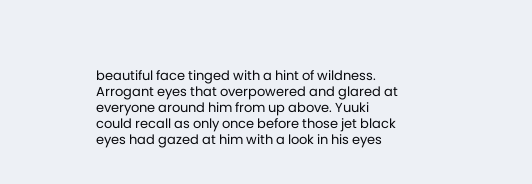beautiful face tinged with a hint of wildness. Arrogant eyes that overpowered and glared at everyone around him from up above. Yuuki could recall as only once before those jet black eyes had gazed at him with a look in his eyes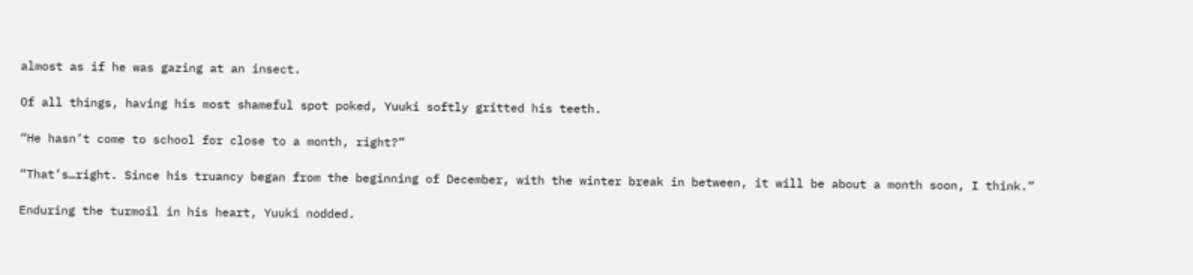almost as if he was gazing at an insect.

Of all things, having his most shameful spot poked, Yuuki softly gritted his teeth.

“He hasn’t come to school for close to a month, right?”

“That’s…right. Since his truancy began from the beginning of December, with the winter break in between, it will be about a month soon, I think.”

Enduring the turmoil in his heart, Yuuki nodded.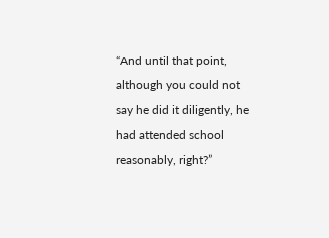“And until that point, although you could not say he did it diligently, he had attended school reasonably, right?”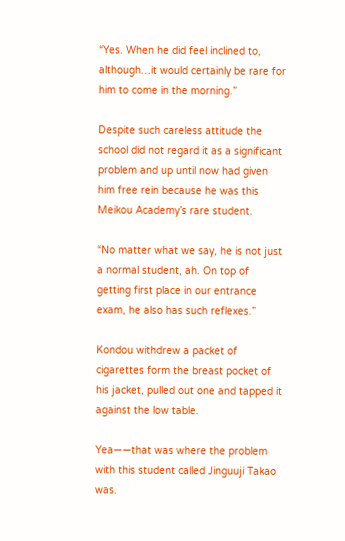“Yes. When he did feel inclined to, although…it would certainly be rare for him to come in the morning.”

Despite such careless attitude the school did not regard it as a significant problem and up until now had given him free rein because he was this Meikou Academy’s rare student.

“No matter what we say, he is not just a normal student, ah. On top of getting first place in our entrance exam, he also has such reflexes.”

Kondou withdrew a packet of cigarettes form the breast pocket of his jacket, pulled out one and tapped it against the low table.

Yea——that was where the problem with this student called Jinguuji Takao was.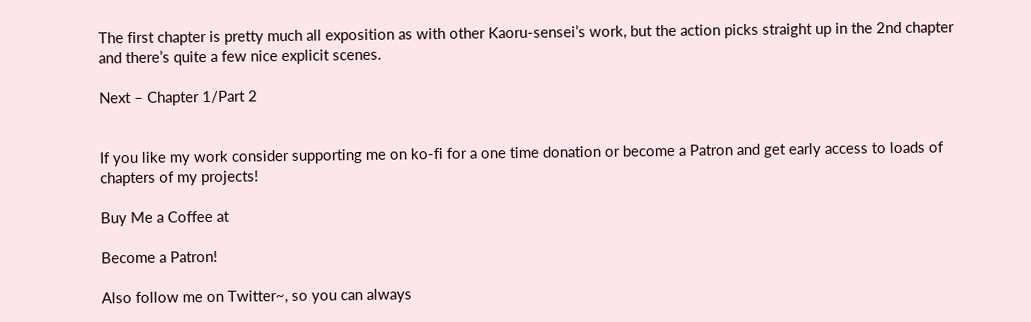The first chapter is pretty much all exposition as with other Kaoru-sensei’s work, but the action picks straight up in the 2nd chapter and there’s quite a few nice explicit scenes.

Next – Chapter 1/Part 2


If you like my work consider supporting me on ko-fi for a one time donation or become a Patron and get early access to loads of chapters of my projects!

Buy Me a Coffee at

Become a Patron!

Also follow me on Twitter~, so you can always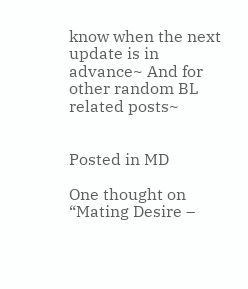know when the next update is in advance~ And for other random BL related posts~


Posted in MD

One thought on “Mating Desire –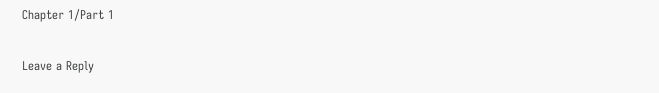Chapter 1/Part 1

Leave a Reply